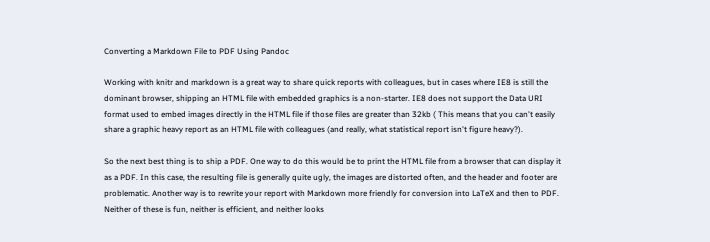Converting a Markdown File to PDF Using Pandoc

Working with knitr and markdown is a great way to share quick reports with colleagues, but in cases where IE8 is still the dominant browser, shipping an HTML file with embedded graphics is a non-starter. IE8 does not support the Data URI format used to embed images directly in the HTML file if those files are greater than 32kb ( This means that you can't easily share a graphic heavy report as an HTML file with colleagues (and really, what statistical report isn't figure heavy?).

So the next best thing is to ship a PDF. One way to do this would be to print the HTML file from a browser that can display it as a PDF. In this case, the resulting file is generally quite ugly, the images are distorted often, and the header and footer are problematic. Another way is to rewrite your report with Markdown more friendly for conversion into LaTeX and then to PDF. Neither of these is fun, neither is efficient, and neither looks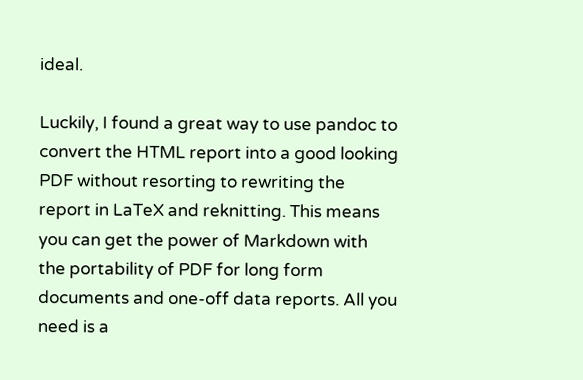ideal.

Luckily, I found a great way to use pandoc to convert the HTML report into a good looking PDF without resorting to rewriting the report in LaTeX and reknitting. This means you can get the power of Markdown with the portability of PDF for long form documents and one-off data reports. All you need is a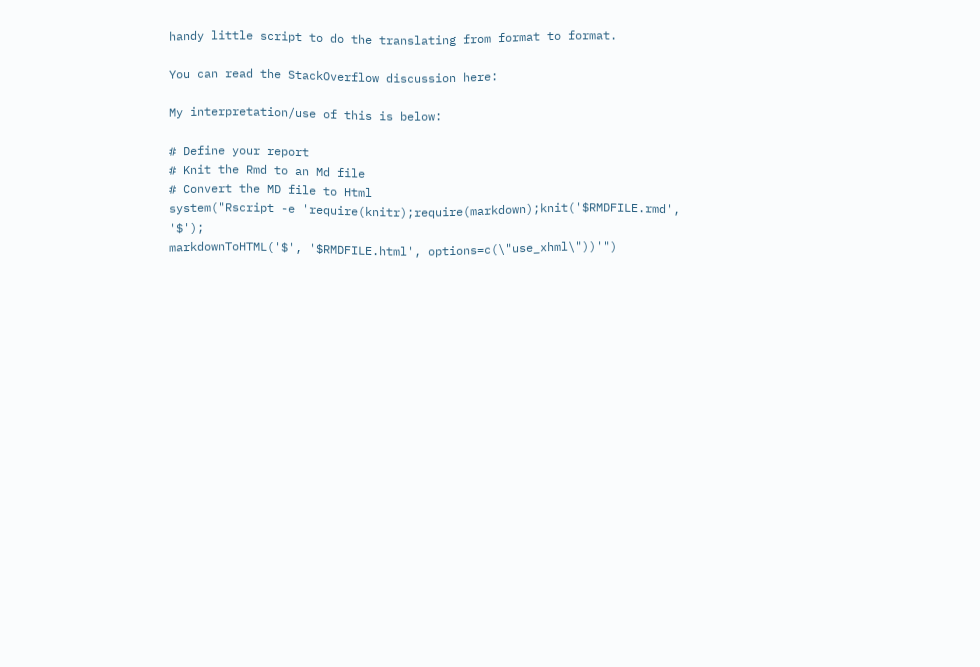handy little script to do the translating from format to format.

You can read the StackOverflow discussion here:

My interpretation/use of this is below:

# Define your report
# Knit the Rmd to an Md file
# Convert the MD file to Html
system("Rscript -e 'require(knitr);require(markdown);knit('$RMDFILE.rmd', '$');
markdownToHTML('$', '$RMDFILE.html', options=c(\"use_xhml\"))'")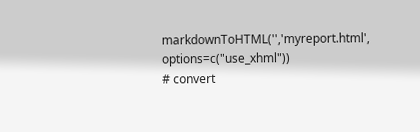markdownToHTML('','myreport.html', options=c("use_xhml"))
# convert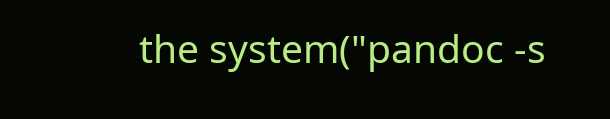the system("pandoc -s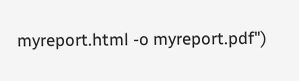myreport.html -o myreport.pdf")